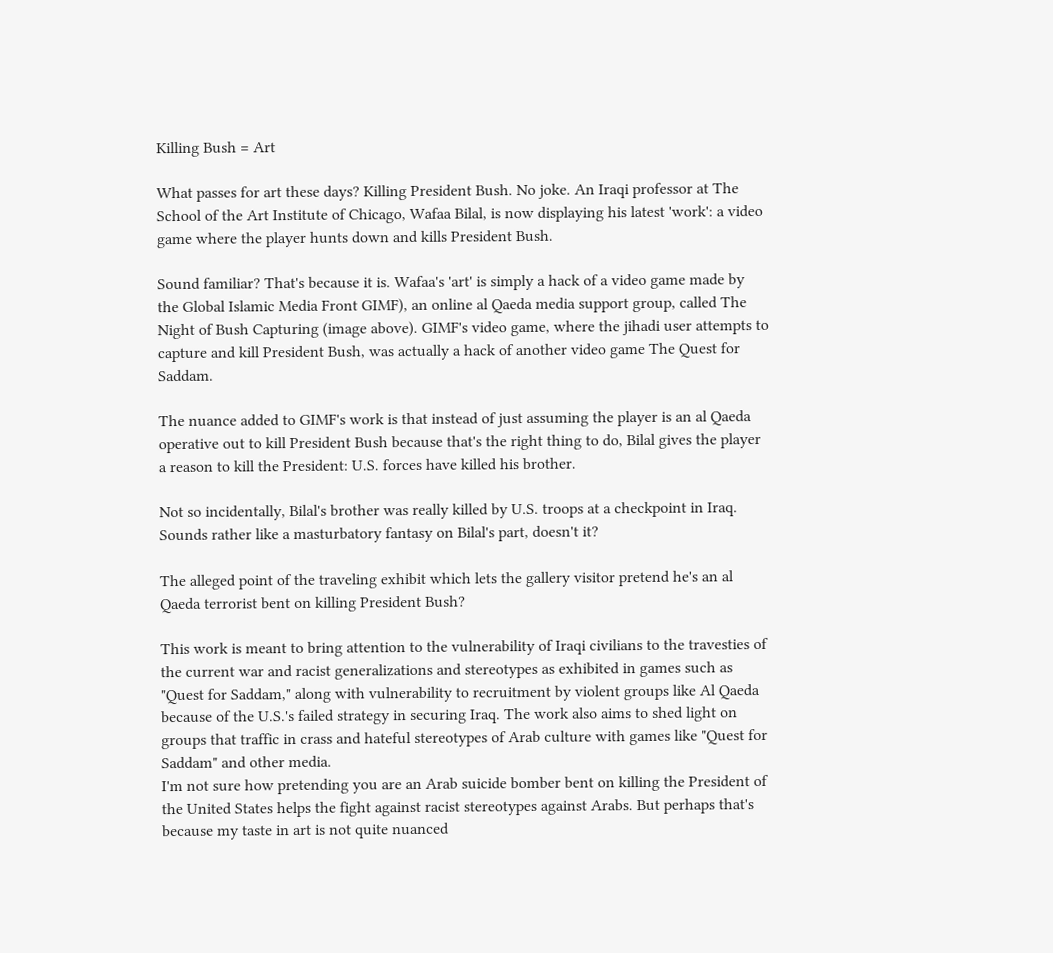Killing Bush = Art

What passes for art these days? Killing President Bush. No joke. An Iraqi professor at The School of the Art Institute of Chicago, Wafaa Bilal, is now displaying his latest 'work': a video game where the player hunts down and kills President Bush.

Sound familiar? That's because it is. Wafaa's 'art' is simply a hack of a video game made by the Global Islamic Media Front GIMF), an online al Qaeda media support group, called The Night of Bush Capturing (image above). GIMF's video game, where the jihadi user attempts to capture and kill President Bush, was actually a hack of another video game The Quest for Saddam.

The nuance added to GIMF's work is that instead of just assuming the player is an al Qaeda operative out to kill President Bush because that's the right thing to do, Bilal gives the player a reason to kill the President: U.S. forces have killed his brother.

Not so incidentally, Bilal's brother was really killed by U.S. troops at a checkpoint in Iraq. Sounds rather like a masturbatory fantasy on Bilal's part, doesn't it?

The alleged point of the traveling exhibit which lets the gallery visitor pretend he's an al Qaeda terrorist bent on killing President Bush?

This work is meant to bring attention to the vulnerability of Iraqi civilians to the travesties of the current war and racist generalizations and stereotypes as exhibited in games such as "Quest for Saddam," along with vulnerability to recruitment by violent groups like Al Qaeda because of the U.S.'s failed strategy in securing Iraq. The work also aims to shed light on groups that traffic in crass and hateful stereotypes of Arab culture with games like "Quest for Saddam" and other media.
I'm not sure how pretending you are an Arab suicide bomber bent on killing the President of the United States helps the fight against racist stereotypes against Arabs. But perhaps that's because my taste in art is not quite nuanced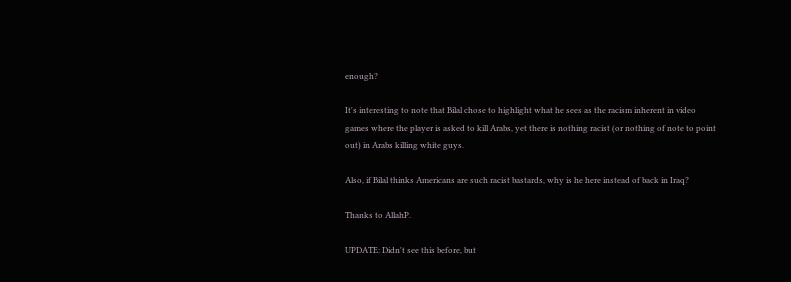enough?

It's interesting to note that Bilal chose to highlight what he sees as the racism inherent in video games where the player is asked to kill Arabs, yet there is nothing racist (or nothing of note to point out) in Arabs killing white guys.

Also, if Bilal thinks Americans are such racist bastards, why is he here instead of back in Iraq?

Thanks to AllahP.

UPDATE: Didn't see this before, but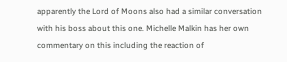apparently the Lord of Moons also had a similar conversation with his boss about this one. Michelle Malkin has her own commentary on this including the reaction of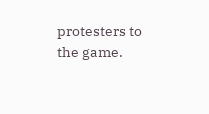protesters to the game.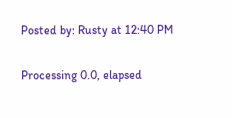Posted by: Rusty at 12:40 PM


Processing 0.0, elapsed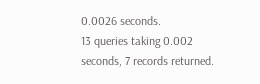0.0026 seconds.
13 queries taking 0.002 seconds, 7 records returned.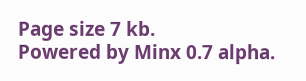Page size 7 kb.
Powered by Minx 0.7 alpha.